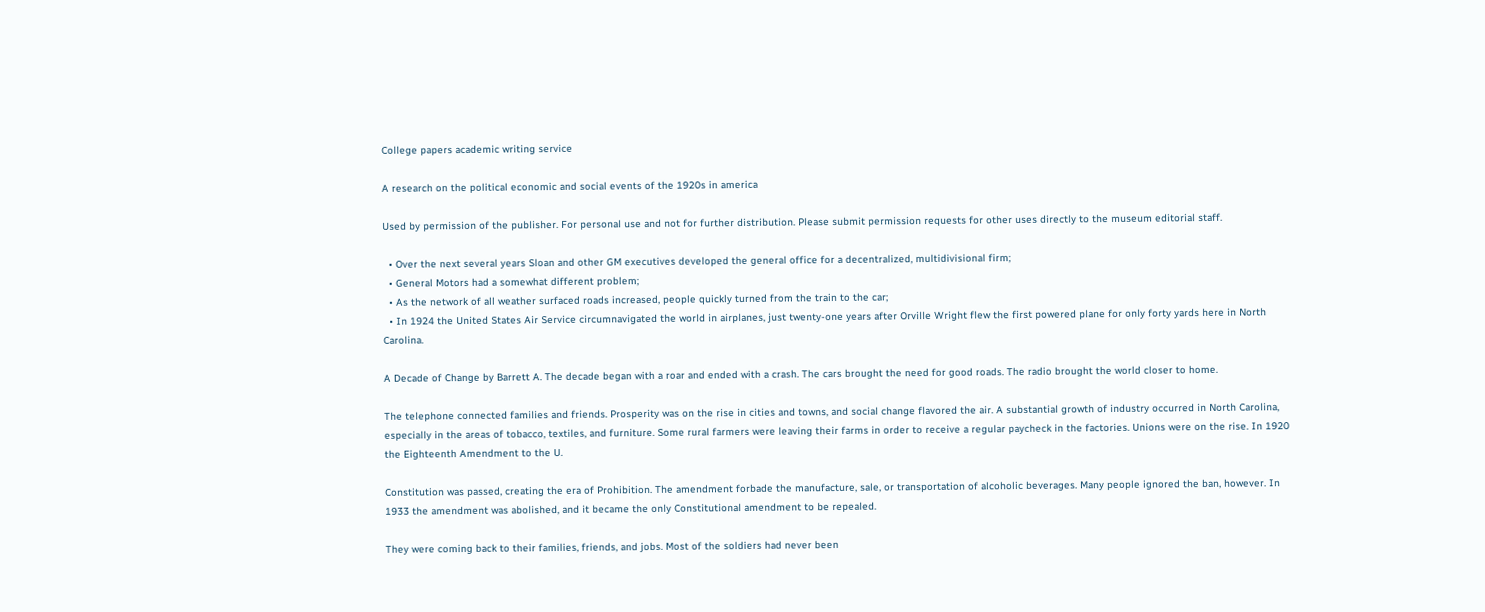College papers academic writing service

A research on the political economic and social events of the 1920s in america

Used by permission of the publisher. For personal use and not for further distribution. Please submit permission requests for other uses directly to the museum editorial staff.

  • Over the next several years Sloan and other GM executives developed the general office for a decentralized, multidivisional firm;
  • General Motors had a somewhat different problem;
  • As the network of all weather surfaced roads increased, people quickly turned from the train to the car;
  • In 1924 the United States Air Service circumnavigated the world in airplanes, just twenty-one years after Orville Wright flew the first powered plane for only forty yards here in North Carolina.

A Decade of Change by Barrett A. The decade began with a roar and ended with a crash. The cars brought the need for good roads. The radio brought the world closer to home.

The telephone connected families and friends. Prosperity was on the rise in cities and towns, and social change flavored the air. A substantial growth of industry occurred in North Carolina, especially in the areas of tobacco, textiles, and furniture. Some rural farmers were leaving their farms in order to receive a regular paycheck in the factories. Unions were on the rise. In 1920 the Eighteenth Amendment to the U.

Constitution was passed, creating the era of Prohibition. The amendment forbade the manufacture, sale, or transportation of alcoholic beverages. Many people ignored the ban, however. In 1933 the amendment was abolished, and it became the only Constitutional amendment to be repealed.

They were coming back to their families, friends, and jobs. Most of the soldiers had never been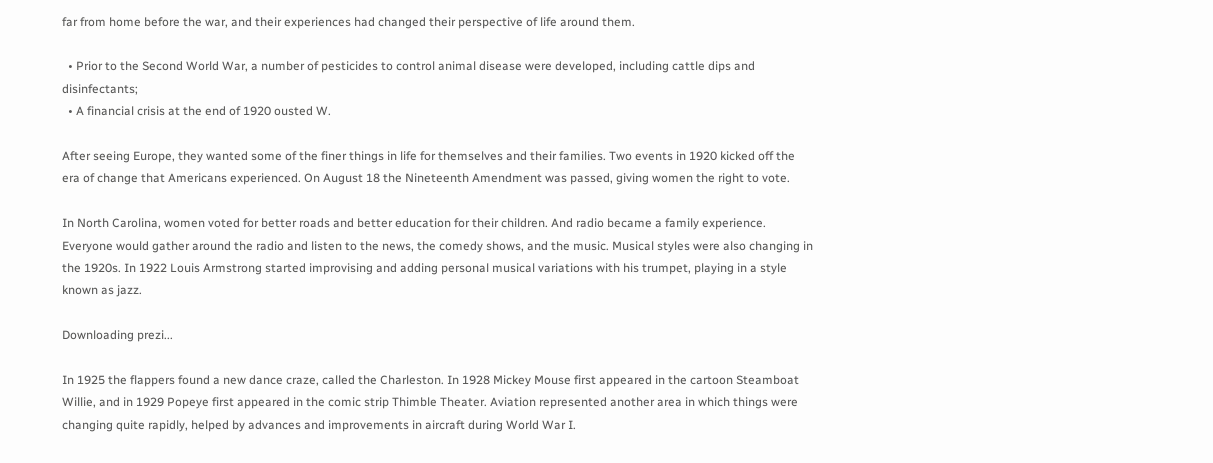far from home before the war, and their experiences had changed their perspective of life around them.

  • Prior to the Second World War, a number of pesticides to control animal disease were developed, including cattle dips and disinfectants;
  • A financial crisis at the end of 1920 ousted W.

After seeing Europe, they wanted some of the finer things in life for themselves and their families. Two events in 1920 kicked off the era of change that Americans experienced. On August 18 the Nineteenth Amendment was passed, giving women the right to vote.

In North Carolina, women voted for better roads and better education for their children. And radio became a family experience. Everyone would gather around the radio and listen to the news, the comedy shows, and the music. Musical styles were also changing in the 1920s. In 1922 Louis Armstrong started improvising and adding personal musical variations with his trumpet, playing in a style known as jazz.

Downloading prezi...

In 1925 the flappers found a new dance craze, called the Charleston. In 1928 Mickey Mouse first appeared in the cartoon Steamboat Willie, and in 1929 Popeye first appeared in the comic strip Thimble Theater. Aviation represented another area in which things were changing quite rapidly, helped by advances and improvements in aircraft during World War I.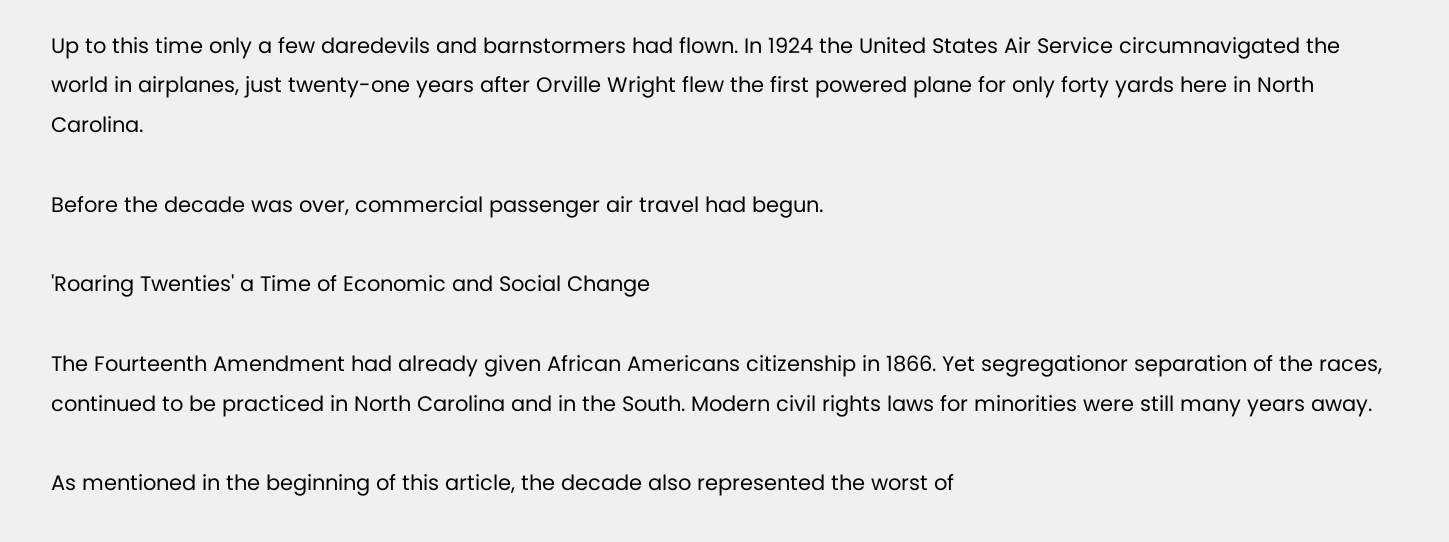Up to this time only a few daredevils and barnstormers had flown. In 1924 the United States Air Service circumnavigated the world in airplanes, just twenty-one years after Orville Wright flew the first powered plane for only forty yards here in North Carolina.

Before the decade was over, commercial passenger air travel had begun.

'Roaring Twenties' a Time of Economic and Social Change

The Fourteenth Amendment had already given African Americans citizenship in 1866. Yet segregationor separation of the races, continued to be practiced in North Carolina and in the South. Modern civil rights laws for minorities were still many years away.

As mentioned in the beginning of this article, the decade also represented the worst of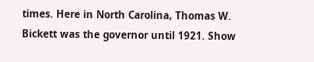times. Here in North Carolina, Thomas W. Bickett was the governor until 1921. Show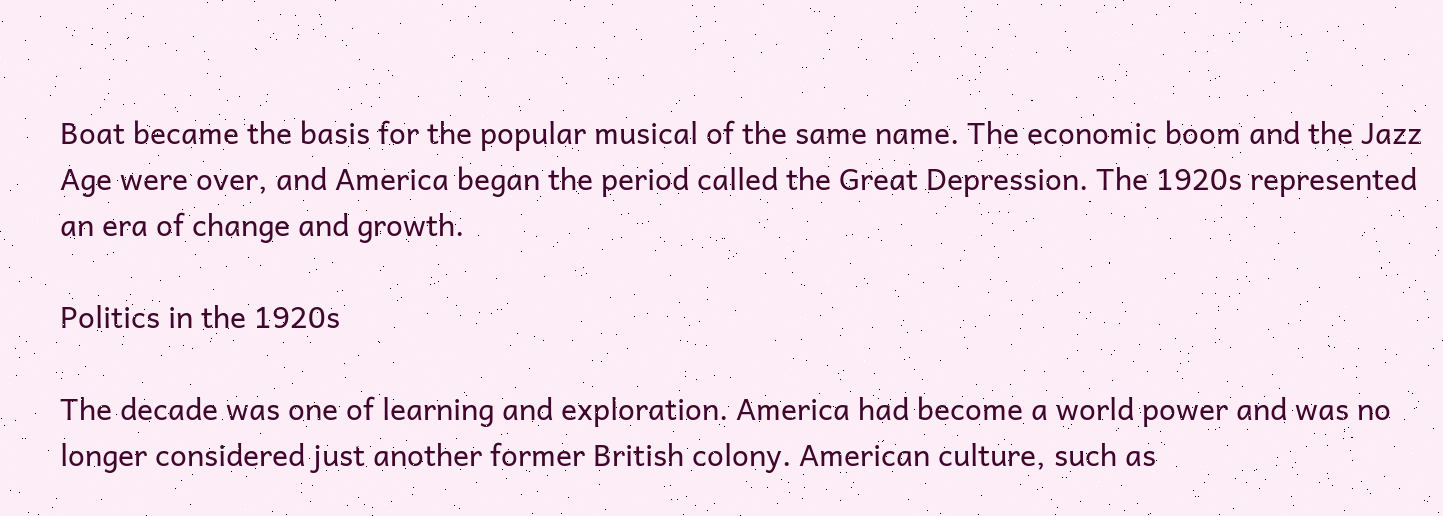Boat became the basis for the popular musical of the same name. The economic boom and the Jazz Age were over, and America began the period called the Great Depression. The 1920s represented an era of change and growth.

Politics in the 1920s

The decade was one of learning and exploration. America had become a world power and was no longer considered just another former British colony. American culture, such as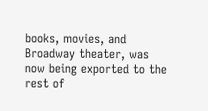books, movies, and Broadway theater, was now being exported to the rest of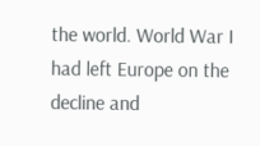the world. World War I had left Europe on the decline and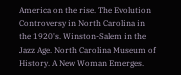America on the rise. The Evolution Controversy in North Carolina in the 1920's. Winston-Salem in the Jazz Age. North Carolina Museum of History. A New Woman Emerges.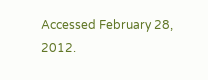Accessed February 28, 2012.